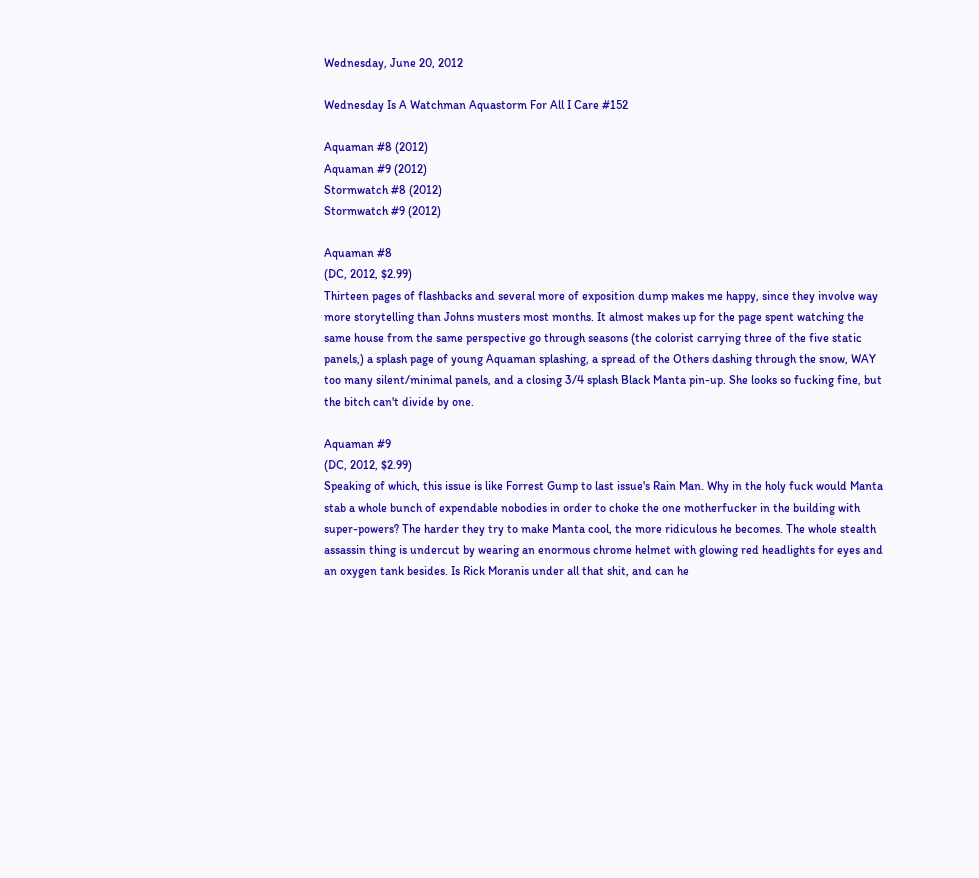Wednesday, June 20, 2012

Wednesday Is A Watchman Aquastorm For All I Care #152

Aquaman #8 (2012)
Aquaman #9 (2012)
Stormwatch #8 (2012)
Stormwatch #9 (2012)

Aquaman #8
(DC, 2012, $2.99)
Thirteen pages of flashbacks and several more of exposition dump makes me happy, since they involve way more storytelling than Johns musters most months. It almost makes up for the page spent watching the same house from the same perspective go through seasons (the colorist carrying three of the five static panels,) a splash page of young Aquaman splashing, a spread of the Others dashing through the snow, WAY too many silent/minimal panels, and a closing 3/4 splash Black Manta pin-up. She looks so fucking fine, but the bitch can't divide by one.

Aquaman #9
(DC, 2012, $2.99)
Speaking of which, this issue is like Forrest Gump to last issue's Rain Man. Why in the holy fuck would Manta stab a whole bunch of expendable nobodies in order to choke the one motherfucker in the building with super-powers? The harder they try to make Manta cool, the more ridiculous he becomes. The whole stealth assassin thing is undercut by wearing an enormous chrome helmet with glowing red headlights for eyes and an oxygen tank besides. Is Rick Moranis under all that shit, and can he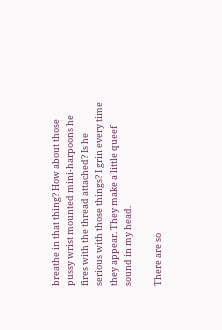breathe in that thing? How about those pussy wrist mounted mini-harpoons he fires with the thread attached? Is he serious with those things? I grin every time they appear. They make a little queef sound in my head.

There are so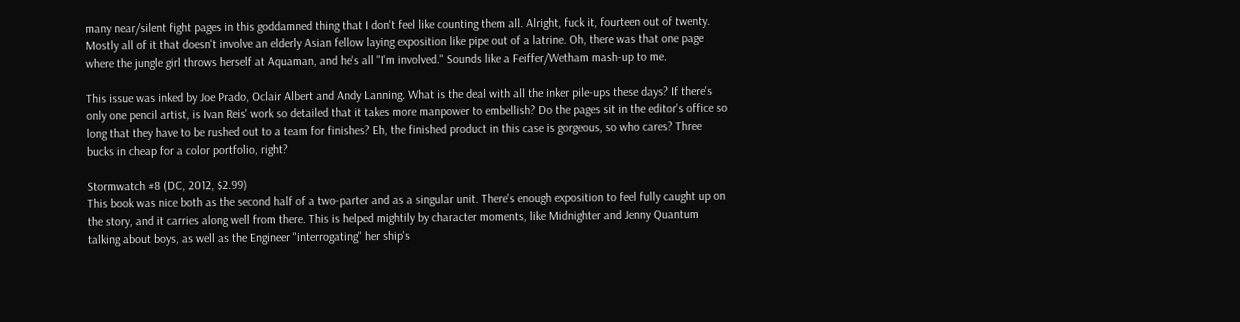many near/silent fight pages in this goddamned thing that I don't feel like counting them all. Alright, fuck it, fourteen out of twenty. Mostly all of it that doesn't involve an elderly Asian fellow laying exposition like pipe out of a latrine. Oh, there was that one page where the jungle girl throws herself at Aquaman, and he's all "I'm involved." Sounds like a Feiffer/Wetham mash-up to me.

This issue was inked by Joe Prado, Oclair Albert and Andy Lanning. What is the deal with all the inker pile-ups these days? If there's only one pencil artist, is Ivan Reis' work so detailed that it takes more manpower to embellish? Do the pages sit in the editor's office so long that they have to be rushed out to a team for finishes? Eh, the finished product in this case is gorgeous, so who cares? Three bucks in cheap for a color portfolio, right?

Stormwatch #8 (DC, 2012, $2.99)
This book was nice both as the second half of a two-parter and as a singular unit. There's enough exposition to feel fully caught up on the story, and it carries along well from there. This is helped mightily by character moments, like Midnighter and Jenny Quantum talking about boys, as well as the Engineer "interrogating" her ship's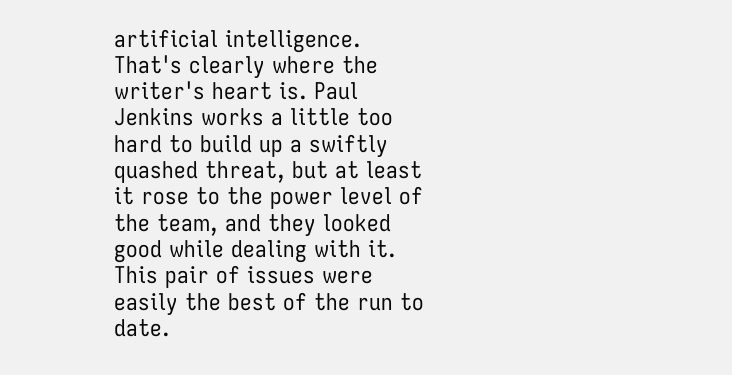artificial intelligence. That's clearly where the writer's heart is. Paul Jenkins works a little too hard to build up a swiftly quashed threat, but at least it rose to the power level of the team, and they looked good while dealing with it. This pair of issues were easily the best of the run to date.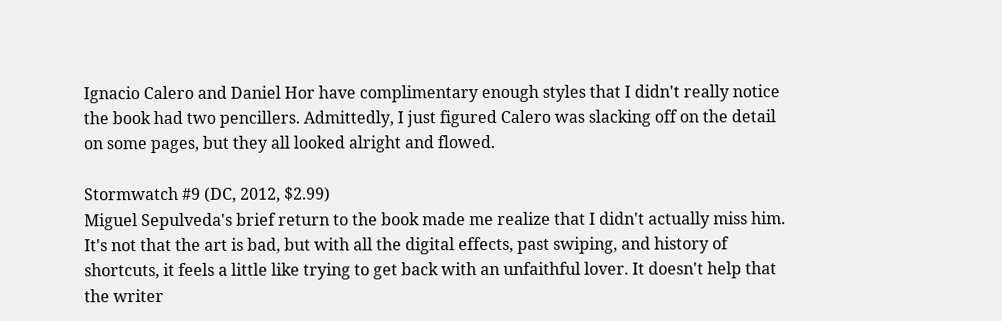Ignacio Calero and Daniel Hor have complimentary enough styles that I didn't really notice the book had two pencillers. Admittedly, I just figured Calero was slacking off on the detail on some pages, but they all looked alright and flowed.

Stormwatch #9 (DC, 2012, $2.99)
Miguel Sepulveda's brief return to the book made me realize that I didn't actually miss him. It's not that the art is bad, but with all the digital effects, past swiping, and history of shortcuts, it feels a little like trying to get back with an unfaithful lover. It doesn't help that the writer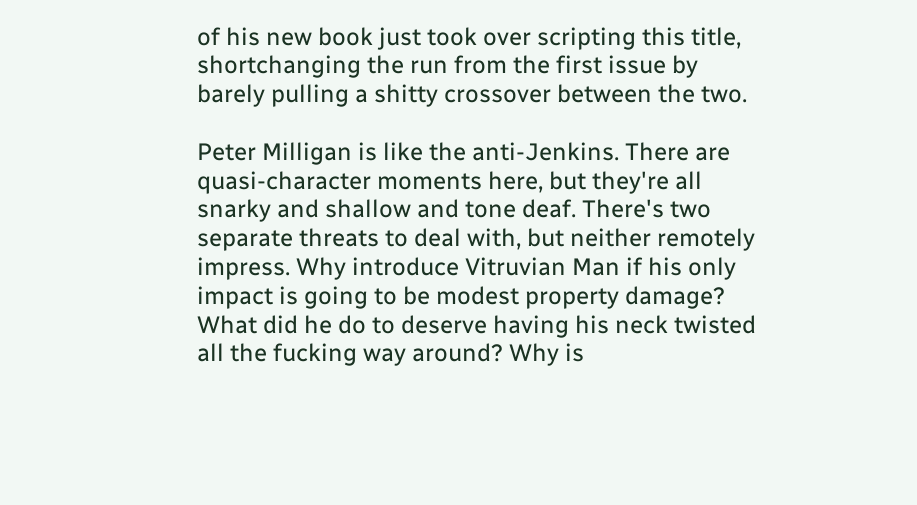of his new book just took over scripting this title, shortchanging the run from the first issue by barely pulling a shitty crossover between the two.

Peter Milligan is like the anti-Jenkins. There are quasi-character moments here, but they're all snarky and shallow and tone deaf. There's two separate threats to deal with, but neither remotely impress. Why introduce Vitruvian Man if his only impact is going to be modest property damage? What did he do to deserve having his neck twisted all the fucking way around? Why is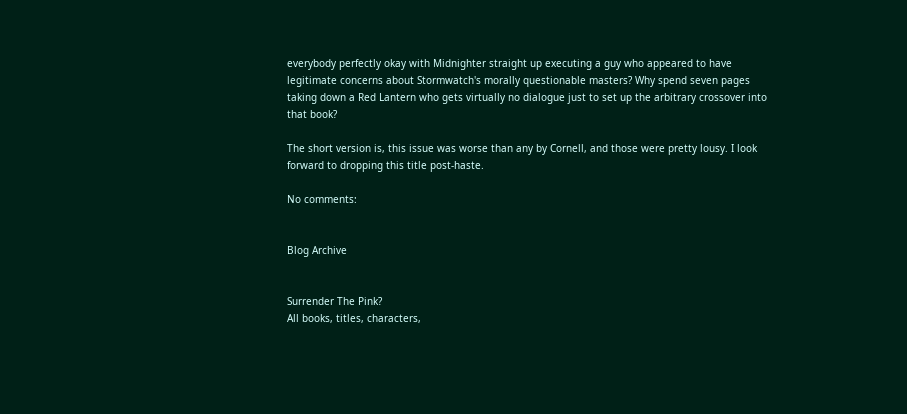everybody perfectly okay with Midnighter straight up executing a guy who appeared to have legitimate concerns about Stormwatch's morally questionable masters? Why spend seven pages taking down a Red Lantern who gets virtually no dialogue just to set up the arbitrary crossover into that book?

The short version is, this issue was worse than any by Cornell, and those were pretty lousy. I look forward to dropping this title post-haste.

No comments:


Blog Archive


Surrender The Pink?
All books, titles, characters,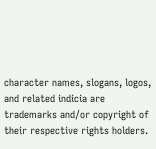character names, slogans, logos, and related indicia are trademarks and/or copyright of their respective rights holders.